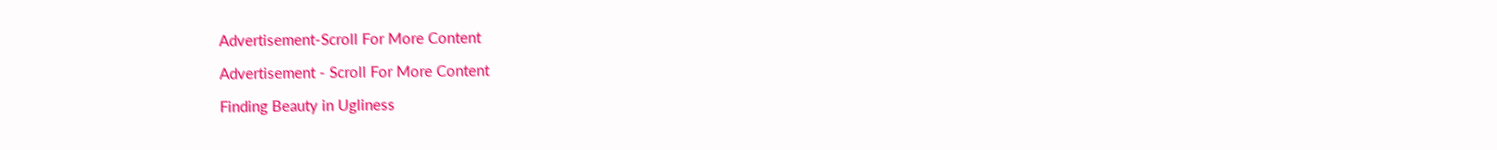Advertisement-Scroll For More Content

Advertisement - Scroll For More Content

Finding Beauty in Ugliness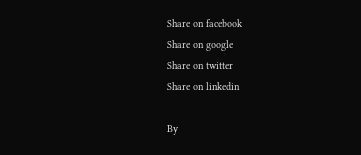Share on facebook
Share on google
Share on twitter
Share on linkedin

By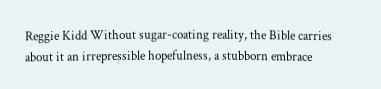Reggie Kidd Without sugar-coating reality, the Bible carries about it an irrepressible hopefulness, a stubborn embrace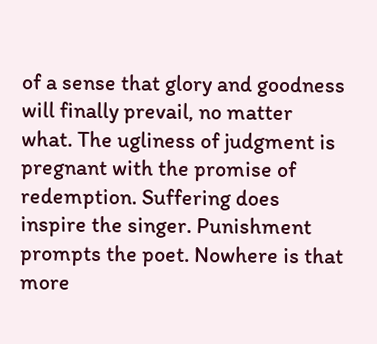of a sense that glory and goodness will finally prevail, no matter what. The ugliness of judgment is pregnant with the promise of redemption. Suffering does inspire the singer. Punishment prompts the poet. Nowhere is that more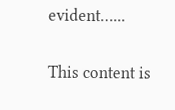evident…...

This content is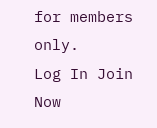for members only.
Log In Join Now